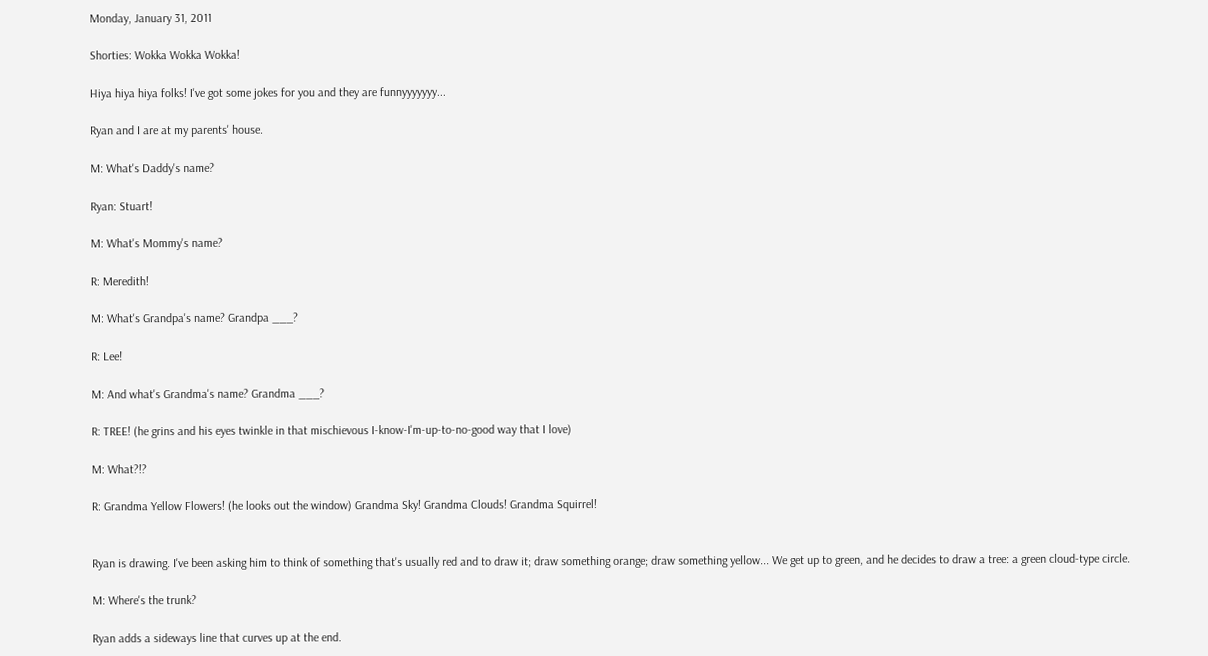Monday, January 31, 2011

Shorties: Wokka Wokka Wokka!

Hiya hiya hiya folks! I've got some jokes for you and they are funnyyyyyyy...

Ryan and I are at my parents' house.

M: What's Daddy's name?

Ryan: Stuart!

M: What's Mommy's name?

R: Meredith!

M: What's Grandpa's name? Grandpa ___?

R: Lee!

M: And what's Grandma's name? Grandma ___?

R: TREE! (he grins and his eyes twinkle in that mischievous I-know-I'm-up-to-no-good way that I love)

M: What?!?

R: Grandma Yellow Flowers! (he looks out the window) Grandma Sky! Grandma Clouds! Grandma Squirrel!


Ryan is drawing. I've been asking him to think of something that's usually red and to draw it; draw something orange; draw something yellow... We get up to green, and he decides to draw a tree: a green cloud-type circle.

M: Where's the trunk?

Ryan adds a sideways line that curves up at the end.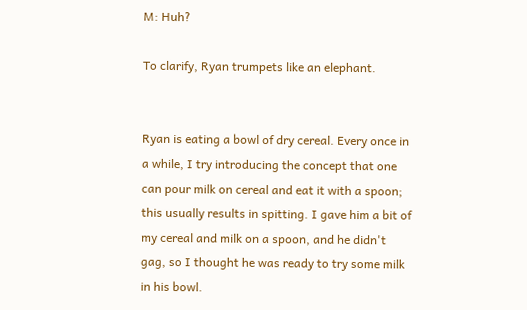M: Huh?

To clarify, Ryan trumpets like an elephant.


Ryan is eating a bowl of dry cereal. Every once in a while, I try introducing the concept that one can pour milk on cereal and eat it with a spoon; this usually results in spitting. I gave him a bit of my cereal and milk on a spoon, and he didn't gag, so I thought he was ready to try some milk in his bowl.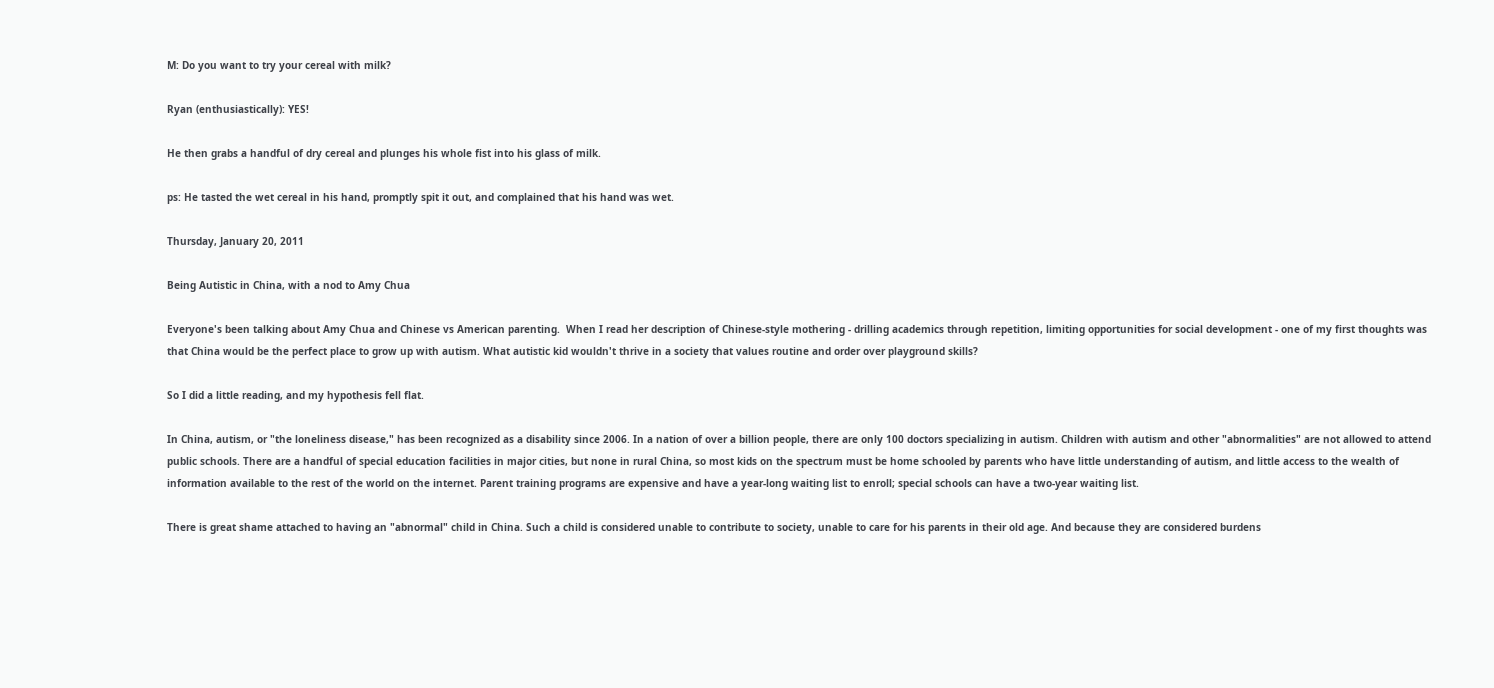M: Do you want to try your cereal with milk?

Ryan (enthusiastically): YES!

He then grabs a handful of dry cereal and plunges his whole fist into his glass of milk.

ps: He tasted the wet cereal in his hand, promptly spit it out, and complained that his hand was wet.

Thursday, January 20, 2011

Being Autistic in China, with a nod to Amy Chua

Everyone's been talking about Amy Chua and Chinese vs American parenting.  When I read her description of Chinese-style mothering - drilling academics through repetition, limiting opportunities for social development - one of my first thoughts was that China would be the perfect place to grow up with autism. What autistic kid wouldn't thrive in a society that values routine and order over playground skills?

So I did a little reading, and my hypothesis fell flat.

In China, autism, or "the loneliness disease," has been recognized as a disability since 2006. In a nation of over a billion people, there are only 100 doctors specializing in autism. Children with autism and other "abnormalities" are not allowed to attend public schools. There are a handful of special education facilities in major cities, but none in rural China, so most kids on the spectrum must be home schooled by parents who have little understanding of autism, and little access to the wealth of information available to the rest of the world on the internet. Parent training programs are expensive and have a year-long waiting list to enroll; special schools can have a two-year waiting list.

There is great shame attached to having an "abnormal" child in China. Such a child is considered unable to contribute to society, unable to care for his parents in their old age. And because they are considered burdens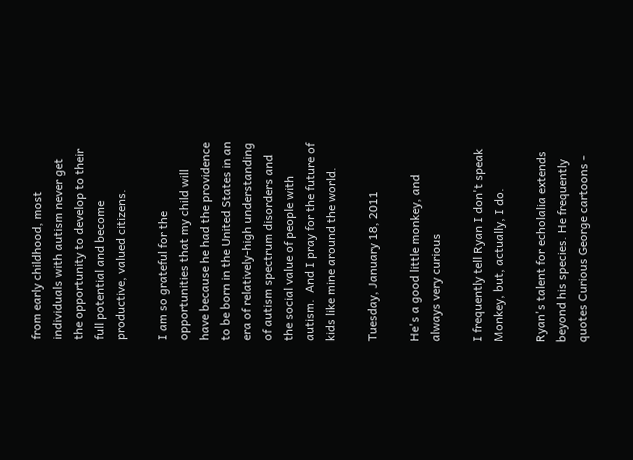from early childhood, most individuals with autism never get the opportunity to develop to their full potential and become productive, valued citizens.

I am so grateful for the opportunities that my child will have because he had the providence to be born in the United States in an era of relatively-high understanding of autism spectrum disorders and the social value of people with autism.  And I pray for the future of kids like mine around the world.

Tuesday, January 18, 2011

He's a good little monkey, and always very curious

I frequently tell Ryan I don't speak Monkey, but, actually, I do.

Ryan's talent for echolalia extends beyond his species. He frequently quotes Curious George cartoons -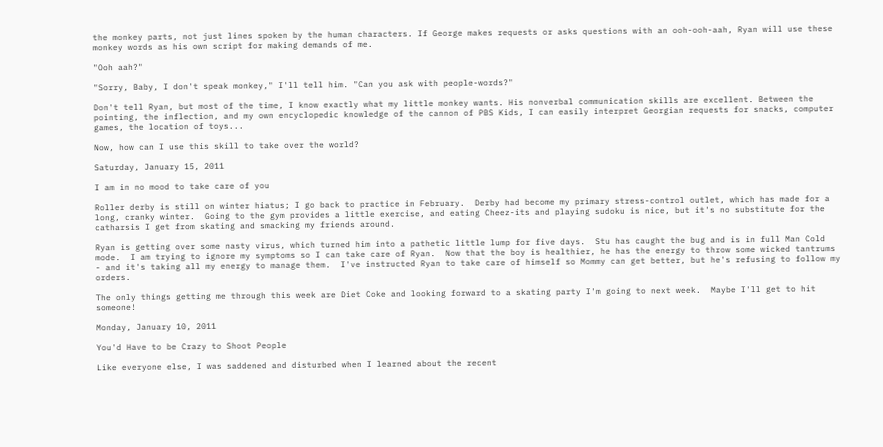the monkey parts, not just lines spoken by the human characters. If George makes requests or asks questions with an ooh-ooh-aah, Ryan will use these monkey words as his own script for making demands of me.

"Ooh aah?"

"Sorry, Baby, I don't speak monkey," I'll tell him. "Can you ask with people-words?"

Don't tell Ryan, but most of the time, I know exactly what my little monkey wants. His nonverbal communication skills are excellent. Between the pointing, the inflection, and my own encyclopedic knowledge of the cannon of PBS Kids, I can easily interpret Georgian requests for snacks, computer games, the location of toys...

Now, how can I use this skill to take over the world?

Saturday, January 15, 2011

I am in no mood to take care of you

Roller derby is still on winter hiatus; I go back to practice in February.  Derby had become my primary stress-control outlet, which has made for a long, cranky winter.  Going to the gym provides a little exercise, and eating Cheez-its and playing sudoku is nice, but it's no substitute for the catharsis I get from skating and smacking my friends around.

Ryan is getting over some nasty virus, which turned him into a pathetic little lump for five days.  Stu has caught the bug and is in full Man Cold mode.  I am trying to ignore my symptoms so I can take care of Ryan.  Now that the boy is healthier, he has the energy to throw some wicked tantrums - and it's taking all my energy to manage them.  I've instructed Ryan to take care of himself so Mommy can get better, but he's refusing to follow my orders.

The only things getting me through this week are Diet Coke and looking forward to a skating party I'm going to next week.  Maybe I'll get to hit someone!

Monday, January 10, 2011

You'd Have to be Crazy to Shoot People

Like everyone else, I was saddened and disturbed when I learned about the recent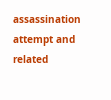assassination attempt and related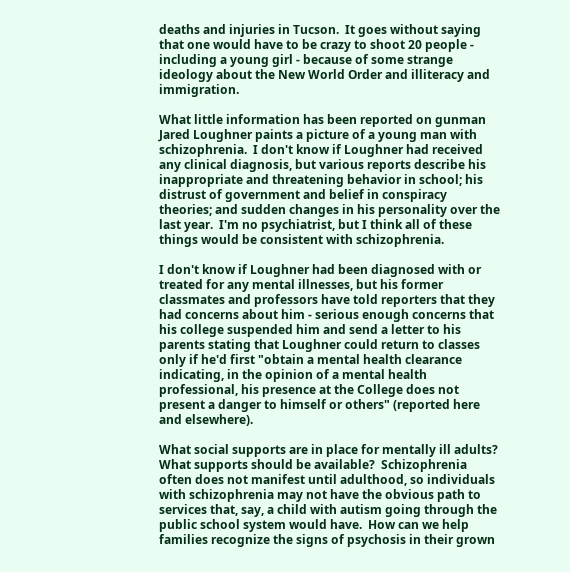deaths and injuries in Tucson.  It goes without saying that one would have to be crazy to shoot 20 people - including a young girl - because of some strange ideology about the New World Order and illiteracy and immigration.

What little information has been reported on gunman Jared Loughner paints a picture of a young man with schizophrenia.  I don't know if Loughner had received any clinical diagnosis, but various reports describe his inappropriate and threatening behavior in school; his distrust of government and belief in conspiracy theories; and sudden changes in his personality over the last year.  I'm no psychiatrist, but I think all of these things would be consistent with schizophrenia.

I don't know if Loughner had been diagnosed with or treated for any mental illnesses, but his former classmates and professors have told reporters that they had concerns about him - serious enough concerns that his college suspended him and send a letter to his parents stating that Loughner could return to classes only if he'd first "obtain a mental health clearance indicating, in the opinion of a mental health professional, his presence at the College does not present a danger to himself or others" (reported here and elsewhere).

What social supports are in place for mentally ill adults?  What supports should be available?  Schizophrenia often does not manifest until adulthood, so individuals with schizophrenia may not have the obvious path to services that, say, a child with autism going through the public school system would have.  How can we help families recognize the signs of psychosis in their grown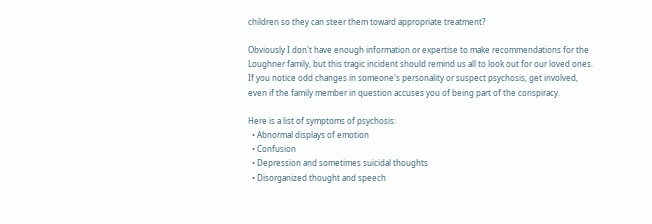children so they can steer them toward appropriate treatment?

Obviously I don't have enough information or expertise to make recommendations for the Loughner family, but this tragic incident should remind us all to look out for our loved ones.  If you notice odd changes in someone's personality or suspect psychosis, get involved, even if the family member in question accuses you of being part of the conspiracy.

Here is a list of symptoms of psychosis:
  • Abnormal displays of emotion
  • Confusion
  • Depression and sometimes suicidal thoughts
  • Disorganized thought and speech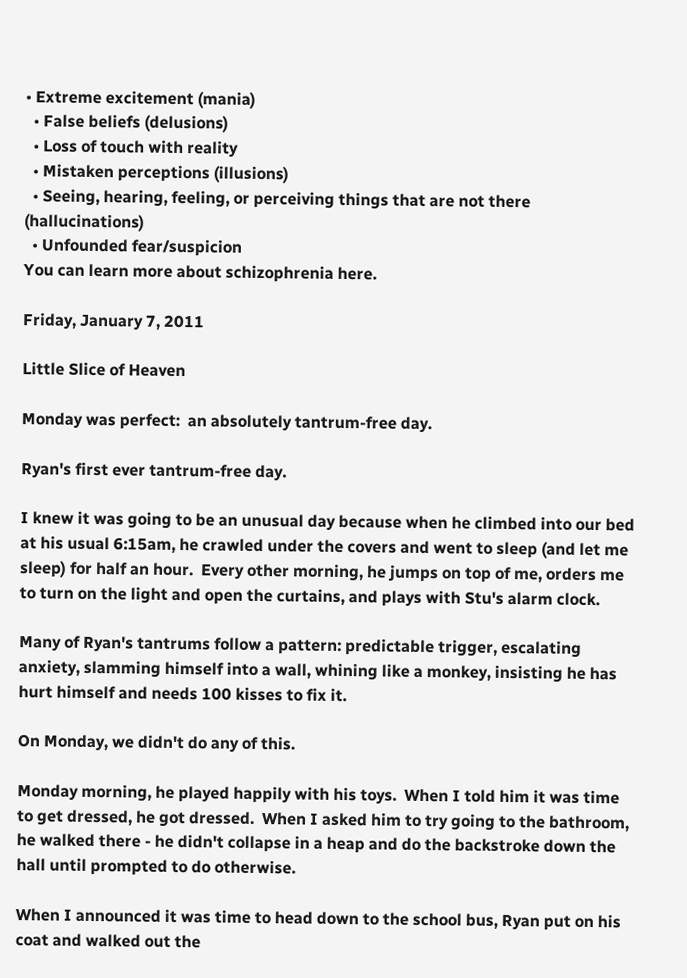• Extreme excitement (mania)
  • False beliefs (delusions)
  • Loss of touch with reality
  • Mistaken perceptions (illusions)
  • Seeing, hearing, feeling, or perceiving things that are not there (hallucinations)
  • Unfounded fear/suspicion
You can learn more about schizophrenia here.

Friday, January 7, 2011

Little Slice of Heaven

Monday was perfect:  an absolutely tantrum-free day.

Ryan's first ever tantrum-free day.

I knew it was going to be an unusual day because when he climbed into our bed at his usual 6:15am, he crawled under the covers and went to sleep (and let me sleep) for half an hour.  Every other morning, he jumps on top of me, orders me to turn on the light and open the curtains, and plays with Stu's alarm clock.

Many of Ryan's tantrums follow a pattern: predictable trigger, escalating anxiety, slamming himself into a wall, whining like a monkey, insisting he has hurt himself and needs 100 kisses to fix it.

On Monday, we didn't do any of this.

Monday morning, he played happily with his toys.  When I told him it was time to get dressed, he got dressed.  When I asked him to try going to the bathroom, he walked there - he didn't collapse in a heap and do the backstroke down the hall until prompted to do otherwise.

When I announced it was time to head down to the school bus, Ryan put on his coat and walked out the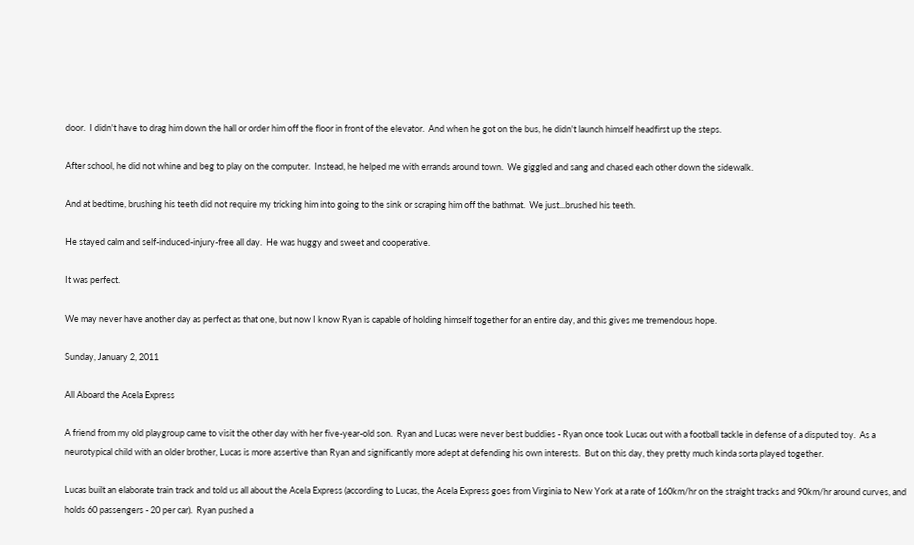door.  I didn't have to drag him down the hall or order him off the floor in front of the elevator.  And when he got on the bus, he didn't launch himself headfirst up the steps.

After school, he did not whine and beg to play on the computer.  Instead, he helped me with errands around town.  We giggled and sang and chased each other down the sidewalk.

And at bedtime, brushing his teeth did not require my tricking him into going to the sink or scraping him off the bathmat.  We just...brushed his teeth.

He stayed calm and self-induced-injury-free all day.  He was huggy and sweet and cooperative.

It was perfect.

We may never have another day as perfect as that one, but now I know Ryan is capable of holding himself together for an entire day, and this gives me tremendous hope.

Sunday, January 2, 2011

All Aboard the Acela Express

A friend from my old playgroup came to visit the other day with her five-year-old son.  Ryan and Lucas were never best buddies - Ryan once took Lucas out with a football tackle in defense of a disputed toy.  As a neurotypical child with an older brother, Lucas is more assertive than Ryan and significantly more adept at defending his own interests.  But on this day, they pretty much kinda sorta played together.

Lucas built an elaborate train track and told us all about the Acela Express (according to Lucas, the Acela Express goes from Virginia to New York at a rate of 160km/hr on the straight tracks and 90km/hr around curves, and holds 60 passengers - 20 per car).  Ryan pushed a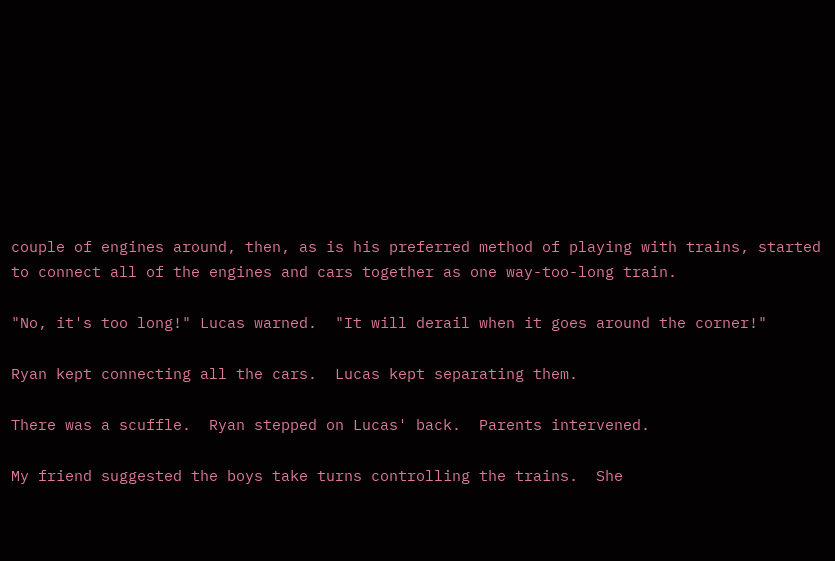couple of engines around, then, as is his preferred method of playing with trains, started to connect all of the engines and cars together as one way-too-long train.

"No, it's too long!" Lucas warned.  "It will derail when it goes around the corner!"

Ryan kept connecting all the cars.  Lucas kept separating them.

There was a scuffle.  Ryan stepped on Lucas' back.  Parents intervened.

My friend suggested the boys take turns controlling the trains.  She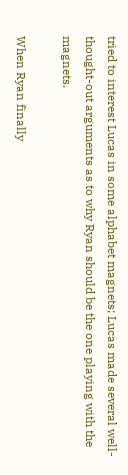tried to interest Lucas in some alphabet magnets; Lucas made several well-thought-out arguments as to why Ryan should be the one playing with the magnets.

When Ryan finally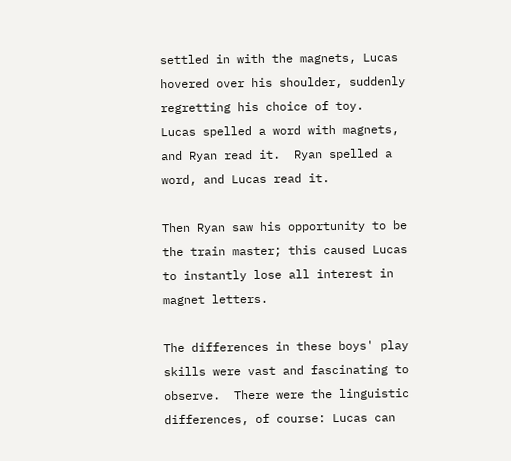settled in with the magnets, Lucas hovered over his shoulder, suddenly regretting his choice of toy.  Lucas spelled a word with magnets, and Ryan read it.  Ryan spelled a word, and Lucas read it.

Then Ryan saw his opportunity to be the train master; this caused Lucas to instantly lose all interest in magnet letters.

The differences in these boys' play skills were vast and fascinating to observe.  There were the linguistic differences, of course: Lucas can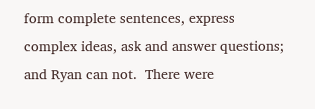form complete sentences, express complex ideas, ask and answer questions; and Ryan can not.  There were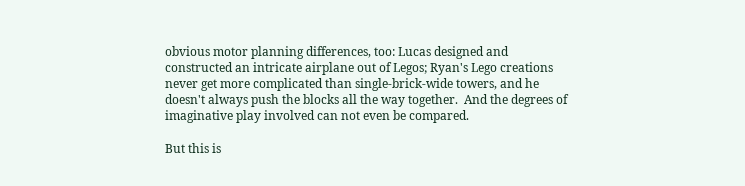obvious motor planning differences, too: Lucas designed and constructed an intricate airplane out of Legos; Ryan's Lego creations never get more complicated than single-brick-wide towers, and he doesn't always push the blocks all the way together.  And the degrees of imaginative play involved can not even be compared.

But this is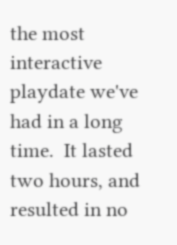the most interactive playdate we've had in a long time.  It lasted two hours, and resulted in no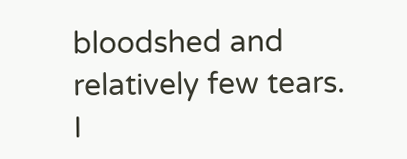bloodshed and relatively few tears.  I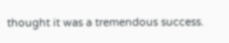thought it was a tremendous success.